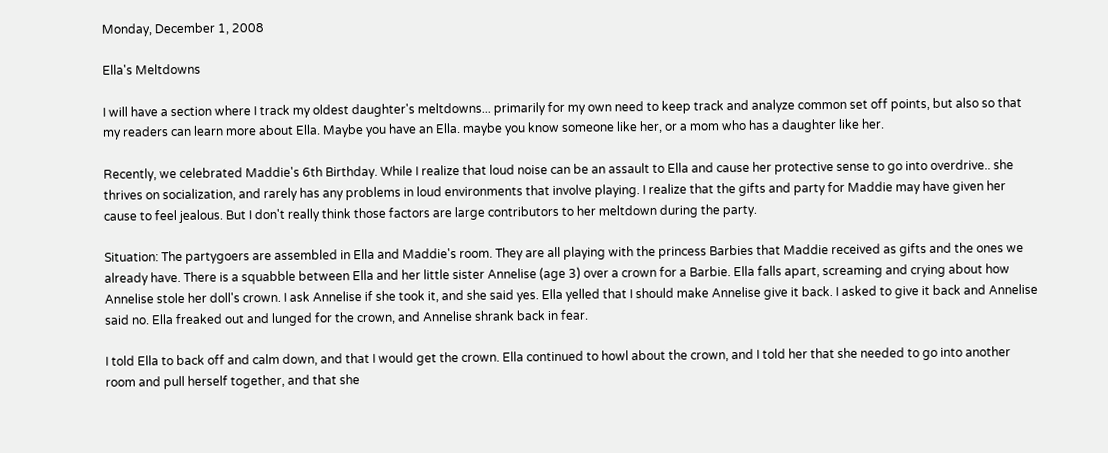Monday, December 1, 2008

Ella's Meltdowns

I will have a section where I track my oldest daughter's meltdowns... primarily for my own need to keep track and analyze common set off points, but also so that my readers can learn more about Ella. Maybe you have an Ella. maybe you know someone like her, or a mom who has a daughter like her.

Recently, we celebrated Maddie's 6th Birthday. While I realize that loud noise can be an assault to Ella and cause her protective sense to go into overdrive.. she thrives on socialization, and rarely has any problems in loud environments that involve playing. I realize that the gifts and party for Maddie may have given her cause to feel jealous. But I don't really think those factors are large contributors to her meltdown during the party.

Situation: The partygoers are assembled in Ella and Maddie's room. They are all playing with the princess Barbies that Maddie received as gifts and the ones we already have. There is a squabble between Ella and her little sister Annelise (age 3) over a crown for a Barbie. Ella falls apart, screaming and crying about how Annelise stole her doll's crown. I ask Annelise if she took it, and she said yes. Ella yelled that I should make Annelise give it back. I asked to give it back and Annelise said no. Ella freaked out and lunged for the crown, and Annelise shrank back in fear.

I told Ella to back off and calm down, and that I would get the crown. Ella continued to howl about the crown, and I told her that she needed to go into another room and pull herself together, and that she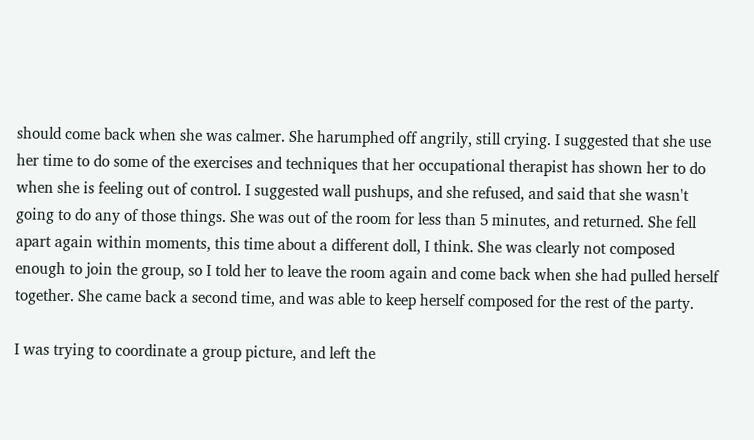should come back when she was calmer. She harumphed off angrily, still crying. I suggested that she use her time to do some of the exercises and techniques that her occupational therapist has shown her to do when she is feeling out of control. I suggested wall pushups, and she refused, and said that she wasn't going to do any of those things. She was out of the room for less than 5 minutes, and returned. She fell apart again within moments, this time about a different doll, I think. She was clearly not composed enough to join the group, so I told her to leave the room again and come back when she had pulled herself together. She came back a second time, and was able to keep herself composed for the rest of the party.

I was trying to coordinate a group picture, and left the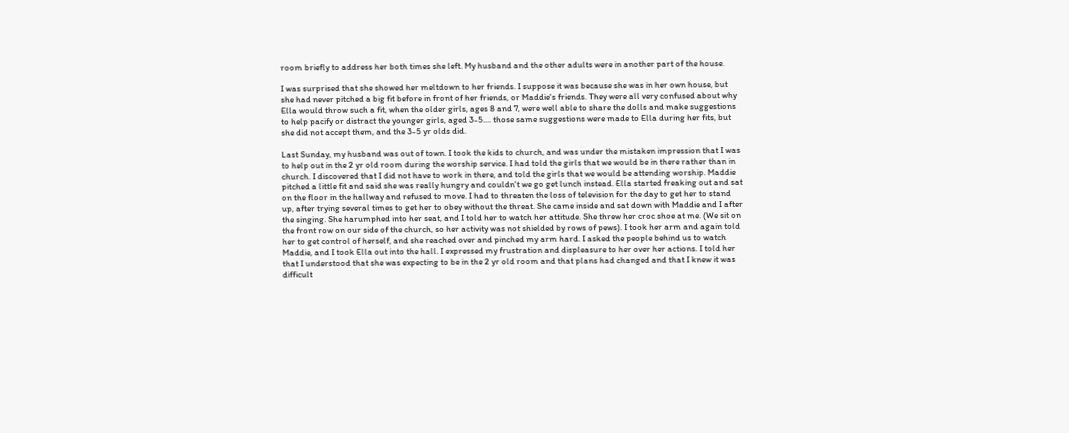room briefly to address her both times she left. My husband and the other adults were in another part of the house.

I was surprised that she showed her meltdown to her friends. I suppose it was because she was in her own house, but she had never pitched a big fit before in front of her friends, or Maddie's friends. They were all very confused about why Ella would throw such a fit, when the older girls, ages 8 and 7, were well able to share the dolls and make suggestions to help pacify or distract the younger girls, aged 3-5.... those same suggestions were made to Ella during her fits, but she did not accept them, and the 3-5 yr olds did.

Last Sunday, my husband was out of town. I took the kids to church, and was under the mistaken impression that I was to help out in the 2 yr old room during the worship service. I had told the girls that we would be in there rather than in church. I discovered that I did not have to work in there, and told the girls that we would be attending worship. Maddie pitched a little fit and said she was really hungry and couldn't we go get lunch instead. Ella started freaking out and sat on the floor in the hallway and refused to move. I had to threaten the loss of television for the day to get her to stand up, after trying several times to get her to obey without the threat. She came inside and sat down with Maddie and I after the singing. She harumphed into her seat, and I told her to watch her attitude. She threw her croc shoe at me. (We sit on the front row on our side of the church, so her activity was not shielded by rows of pews). I took her arm and again told her to get control of herself, and she reached over and pinched my arm hard. I asked the people behind us to watch Maddie, and I took Ella out into the hall. I expressed my frustration and displeasure to her over her actions. I told her that I understood that she was expecting to be in the 2 yr old room and that plans had changed and that I knew it was difficult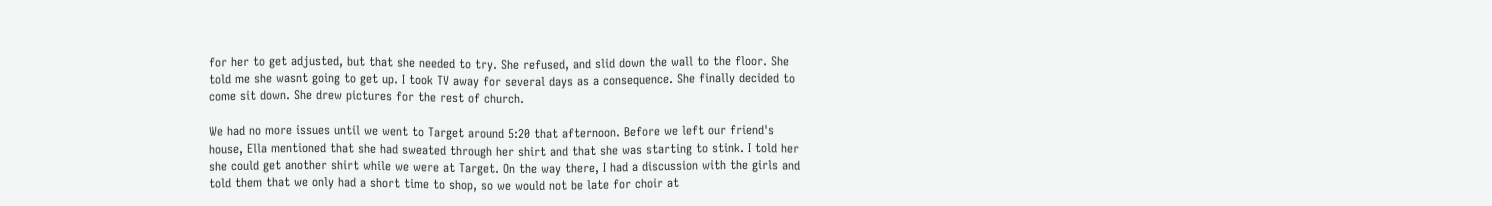for her to get adjusted, but that she needed to try. She refused, and slid down the wall to the floor. She told me she wasnt going to get up. I took TV away for several days as a consequence. She finally decided to come sit down. She drew pictures for the rest of church.

We had no more issues until we went to Target around 5:20 that afternoon. Before we left our friend's house, Ella mentioned that she had sweated through her shirt and that she was starting to stink. I told her she could get another shirt while we were at Target. On the way there, I had a discussion with the girls and told them that we only had a short time to shop, so we would not be late for choir at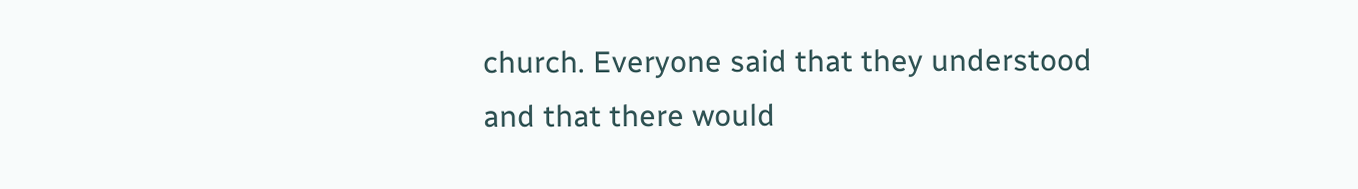church. Everyone said that they understood and that there would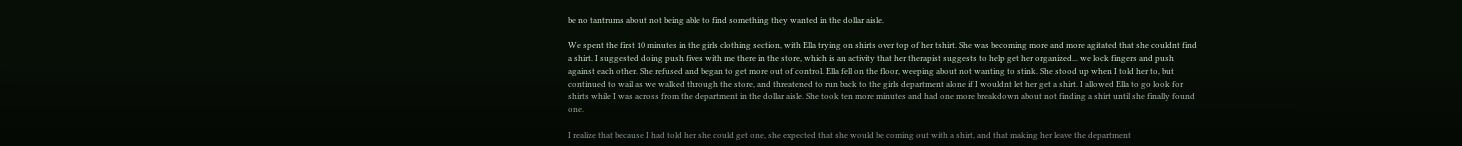be no tantrums about not being able to find something they wanted in the dollar aisle.

We spent the first 10 minutes in the girls clothing section, with Ella trying on shirts over top of her tshirt. She was becoming more and more agitated that she couldnt find a shirt. I suggested doing push fives with me there in the store, which is an activity that her therapist suggests to help get her organized... we lock fingers and push against each other. She refused and began to get more out of control. Ella fell on the floor, weeping about not wanting to stink. She stood up when I told her to, but continued to wail as we walked through the store, and threatened to run back to the girls department alone if I wouldnt let her get a shirt. I allowed Ella to go look for shirts while I was across from the department in the dollar aisle. She took ten more minutes and had one more breakdown about not finding a shirt until she finally found one.

I realize that because I had told her she could get one, she expected that she would be coming out with a shirt, and that making her leave the department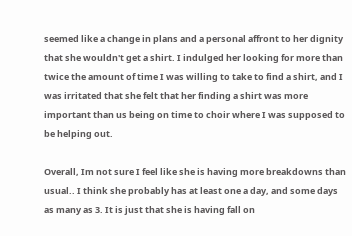seemed like a change in plans and a personal affront to her dignity that she wouldn't get a shirt. I indulged her looking for more than twice the amount of time I was willing to take to find a shirt, and I was irritated that she felt that her finding a shirt was more important than us being on time to choir where I was supposed to be helping out.

Overall, Im not sure I feel like she is having more breakdowns than usual.. I think she probably has at least one a day, and some days as many as 3. It is just that she is having fall on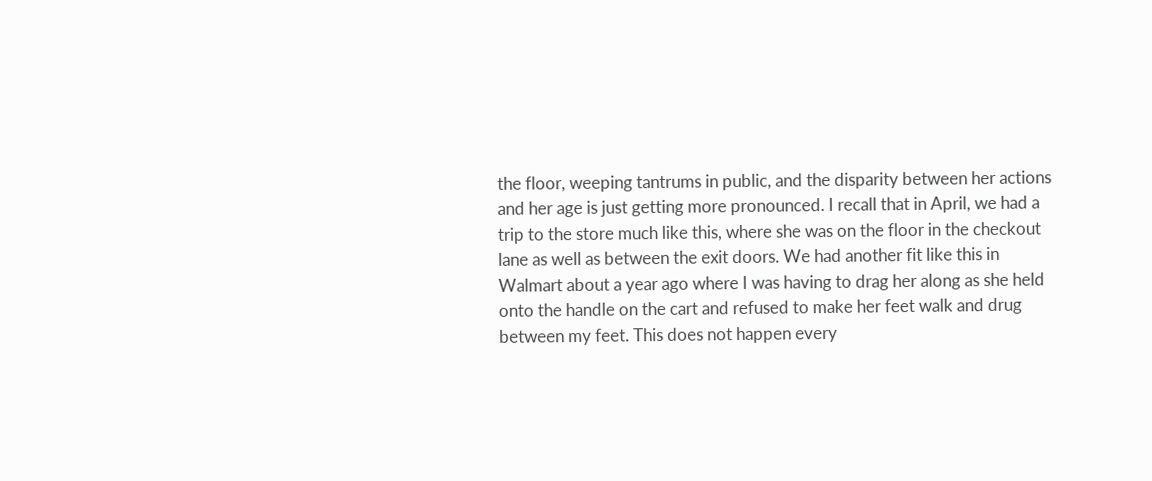the floor, weeping tantrums in public, and the disparity between her actions and her age is just getting more pronounced. I recall that in April, we had a trip to the store much like this, where she was on the floor in the checkout lane as well as between the exit doors. We had another fit like this in Walmart about a year ago where I was having to drag her along as she held onto the handle on the cart and refused to make her feet walk and drug between my feet. This does not happen every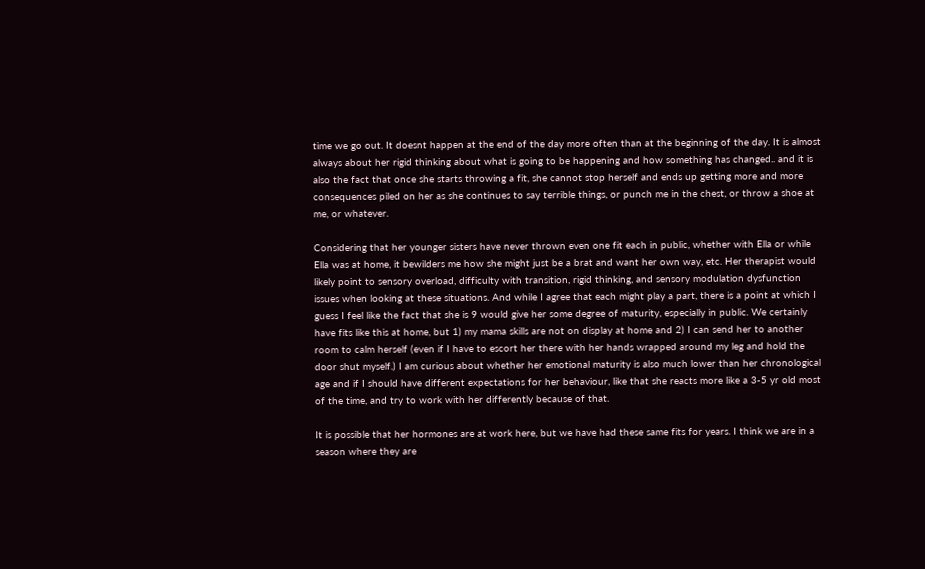time we go out. It doesnt happen at the end of the day more often than at the beginning of the day. It is almost always about her rigid thinking about what is going to be happening and how something has changed.. and it is also the fact that once she starts throwing a fit, she cannot stop herself and ends up getting more and more consequences piled on her as she continues to say terrible things, or punch me in the chest, or throw a shoe at me, or whatever.

Considering that her younger sisters have never thrown even one fit each in public, whether with Ella or while Ella was at home, it bewilders me how she might just be a brat and want her own way, etc. Her therapist would likely point to sensory overload, difficulty with transition, rigid thinking, and sensory modulation dysfunction issues when looking at these situations. And while I agree that each might play a part, there is a point at which I guess I feel like the fact that she is 9 would give her some degree of maturity, especially in public. We certainly have fits like this at home, but 1) my mama skills are not on display at home and 2) I can send her to another room to calm herself (even if I have to escort her there with her hands wrapped around my leg and hold the door shut myself.) I am curious about whether her emotional maturity is also much lower than her chronological age and if I should have different expectations for her behaviour, like that she reacts more like a 3-5 yr old most of the time, and try to work with her differently because of that.

It is possible that her hormones are at work here, but we have had these same fits for years. I think we are in a season where they are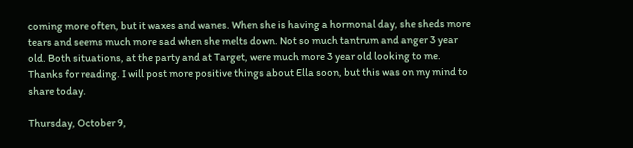coming more often, but it waxes and wanes. When she is having a hormonal day, she sheds more tears and seems much more sad when she melts down. Not so much tantrum and anger 3 year old. Both situations, at the party and at Target, were much more 3 year old looking to me.
Thanks for reading. I will post more positive things about Ella soon, but this was on my mind to share today.

Thursday, October 9,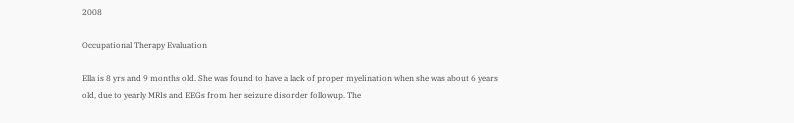2008

Occupational Therapy Evaluation

Ella is 8 yrs and 9 months old. She was found to have a lack of proper myelination when she was about 6 years old, due to yearly MRIs and EEGs from her seizure disorder followup. The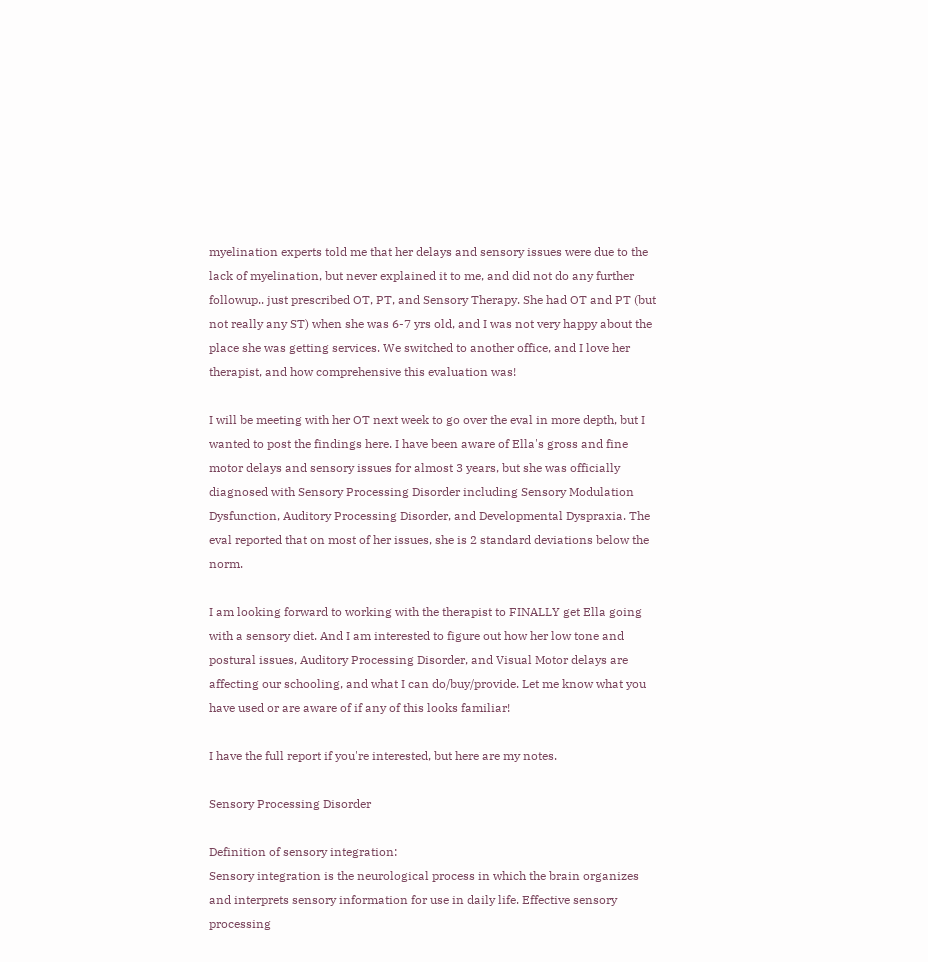myelination experts told me that her delays and sensory issues were due to the lack of myelination, but never explained it to me, and did not do any further followup.. just prescribed OT, PT, and Sensory Therapy. She had OT and PT (but not really any ST) when she was 6-7 yrs old, and I was not very happy about the place she was getting services. We switched to another office, and I love her therapist, and how comprehensive this evaluation was!

I will be meeting with her OT next week to go over the eval in more depth, but I wanted to post the findings here. I have been aware of Ella's gross and fine motor delays and sensory issues for almost 3 years, but she was officially diagnosed with Sensory Processing Disorder including Sensory Modulation Dysfunction, Auditory Processing Disorder, and Developmental Dyspraxia. The eval reported that on most of her issues, she is 2 standard deviations below the norm.

I am looking forward to working with the therapist to FINALLY get Ella going with a sensory diet. And I am interested to figure out how her low tone and postural issues, Auditory Processing Disorder, and Visual Motor delays are affecting our schooling, and what I can do/buy/provide. Let me know what you have used or are aware of if any of this looks familiar!

I have the full report if you're interested, but here are my notes.

Sensory Processing Disorder

Definition of sensory integration:
Sensory integration is the neurological process in which the brain organizes and interprets sensory information for use in daily life. Effective sensory processing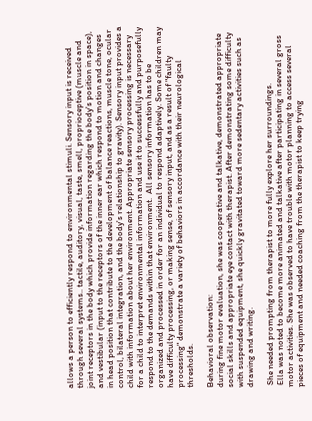allows a person to efficiently respond to environmental stimuli. Sensory input is received through several systems.. tactile, auditory, visual, taste, smell, proprioceptive (muscle and joint receptors in the body which provide information regarding the body's position in space), and vestibular (input to the receptors of the inner ear which respond to motion and changes in head position that contribute to the development of balance reactions, muscle tone, ocular control, bilateral integration, and the body's relationship to gravity). Sensory input provides a child with information about her environment. Appropriate sensory processing is necessary for a child to interpret environmental information and use it to successfully and purposefully respond to the demands within that environment.  All sensory information has to be organized and processed in order for an individual to respond adaptively. Some children may have difficulty processing, or making sense, of sensory input, and as a result of "faulty processing" demonstrate a variety of behaviors in accordance with their neurological thresholds.

Behavioral observation:
during fine motor evaluation, she was cooperative and talkative, demonstrated appropriate social skills and appropriate eye contact with therapist. After demonstrating some difficulty with suspended equipment, she quickly gravitated toward more sedentary activities such as drawing and writing.

 She needed prompting from therapist to more fully explore her surroundings.
 Ella was noted to become more animated and talkative after participating in several gross motor activities. She was observed to have trouble with motor planning to access several pieces of equipment and needed coaching from the therapist to keep trying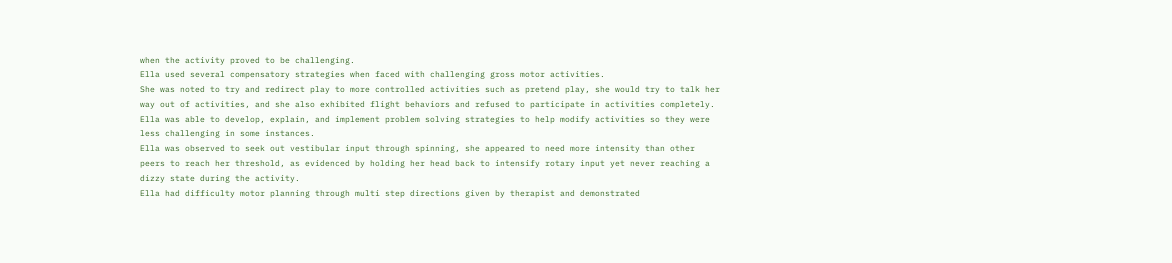when the activity proved to be challenging.
Ella used several compensatory strategies when faced with challenging gross motor activities.
She was noted to try and redirect play to more controlled activities such as pretend play, she would try to talk her way out of activities, and she also exhibited flight behaviors and refused to participate in activities completely.
Ella was able to develop, explain, and implement problem solving strategies to help modify activities so they were less challenging in some instances.
Ella was observed to seek out vestibular input through spinning, she appeared to need more intensity than other peers to reach her threshold, as evidenced by holding her head back to intensify rotary input yet never reaching a dizzy state during the activity.
Ella had difficulty motor planning through multi step directions given by therapist and demonstrated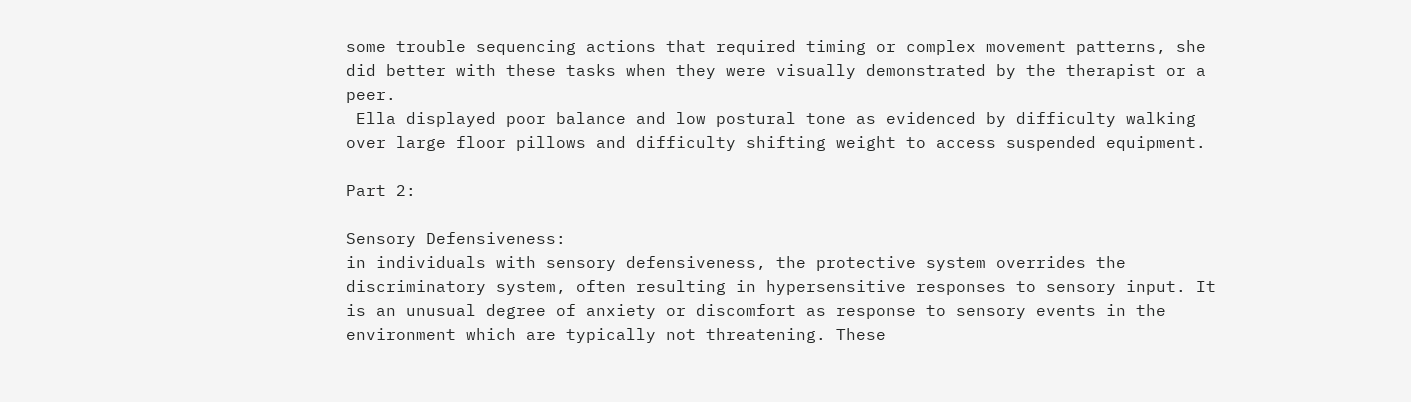some trouble sequencing actions that required timing or complex movement patterns, she did better with these tasks when they were visually demonstrated by the therapist or a peer.
 Ella displayed poor balance and low postural tone as evidenced by difficulty walking over large floor pillows and difficulty shifting weight to access suspended equipment.

Part 2:

Sensory Defensiveness:
in individuals with sensory defensiveness, the protective system overrides the discriminatory system, often resulting in hypersensitive responses to sensory input. It is an unusual degree of anxiety or discomfort as response to sensory events in the environment which are typically not threatening. These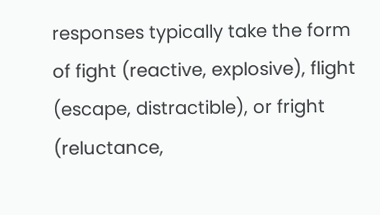responses typically take the form of fight (reactive, explosive), flight (escape, distractible), or fright (reluctance,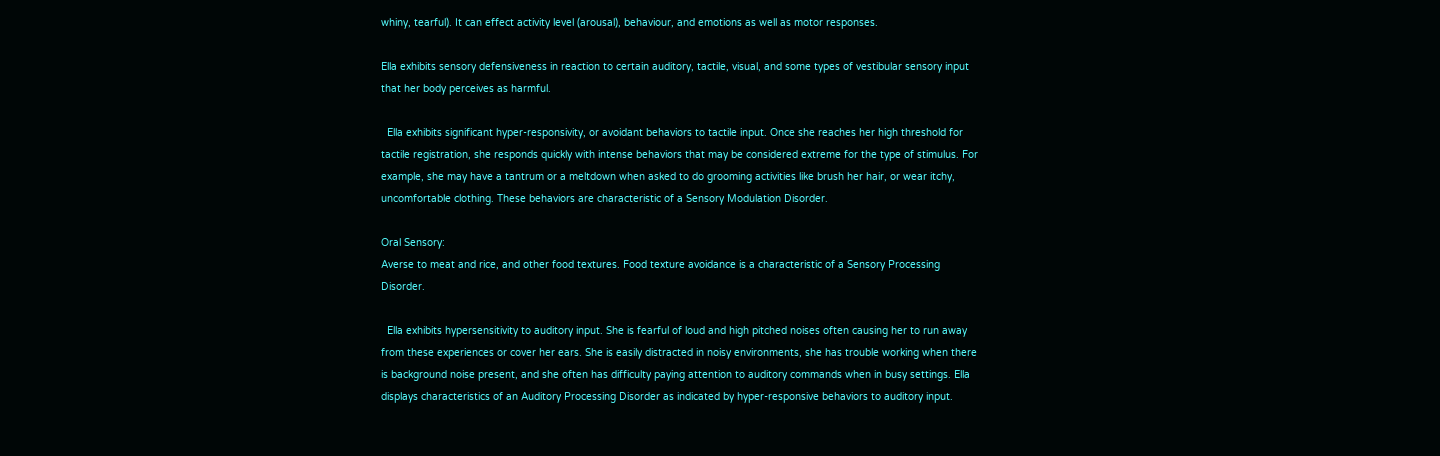whiny, tearful). It can effect activity level (arousal), behaviour, and emotions as well as motor responses.

Ella exhibits sensory defensiveness in reaction to certain auditory, tactile, visual, and some types of vestibular sensory input that her body perceives as harmful.

  Ella exhibits significant hyper-responsivity, or avoidant behaviors to tactile input. Once she reaches her high threshold for tactile registration, she responds quickly with intense behaviors that may be considered extreme for the type of stimulus. For example, she may have a tantrum or a meltdown when asked to do grooming activities like brush her hair, or wear itchy, uncomfortable clothing. These behaviors are characteristic of a Sensory Modulation Disorder.

Oral Sensory:
Averse to meat and rice, and other food textures. Food texture avoidance is a characteristic of a Sensory Processing Disorder.

  Ella exhibits hypersensitivity to auditory input. She is fearful of loud and high pitched noises often causing her to run away from these experiences or cover her ears. She is easily distracted in noisy environments, she has trouble working when there is background noise present, and she often has difficulty paying attention to auditory commands when in busy settings. Ella displays characteristics of an Auditory Processing Disorder as indicated by hyper-responsive behaviors to auditory input.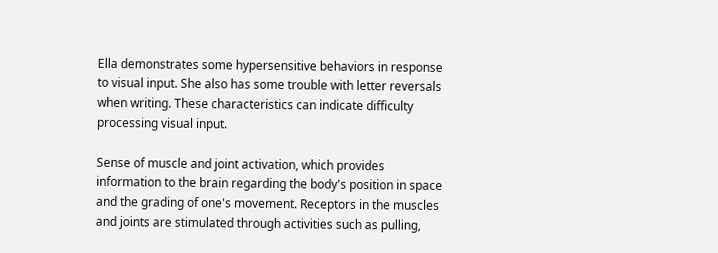Ella demonstrates some hypersensitive behaviors in response to visual input. She also has some trouble with letter reversals when writing. These characteristics can indicate difficulty processing visual input.

Sense of muscle and joint activation, which provides information to the brain regarding the body's position in space and the grading of one's movement. Receptors in the muscles and joints are stimulated through activities such as pulling,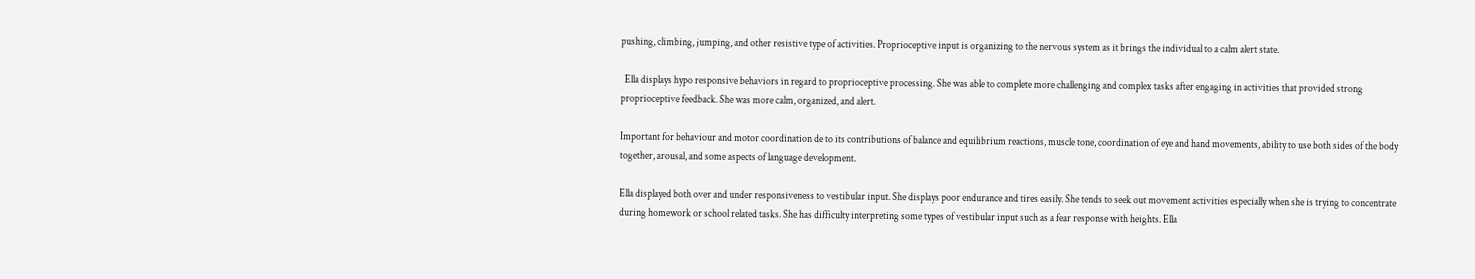pushing, climbing, jumping, and other resistive type of activities. Proprioceptive input is organizing to the nervous system as it brings the individual to a calm alert state.

  Ella displays hypo responsive behaviors in regard to proprioceptive processing. She was able to complete more challenging and complex tasks after engaging in activities that provided strong proprioceptive feedback. She was more calm, organized, and alert.

Important for behaviour and motor coordination de to its contributions of balance and equilibrium reactions, muscle tone, coordination of eye and hand movements, ability to use both sides of the body together, arousal, and some aspects of language development.

Ella displayed both over and under responsiveness to vestibular input. She displays poor endurance and tires easily. She tends to seek out movement activities especially when she is trying to concentrate during homework or school related tasks. She has difficulty interpreting some types of vestibular input such as a fear response with heights. Ella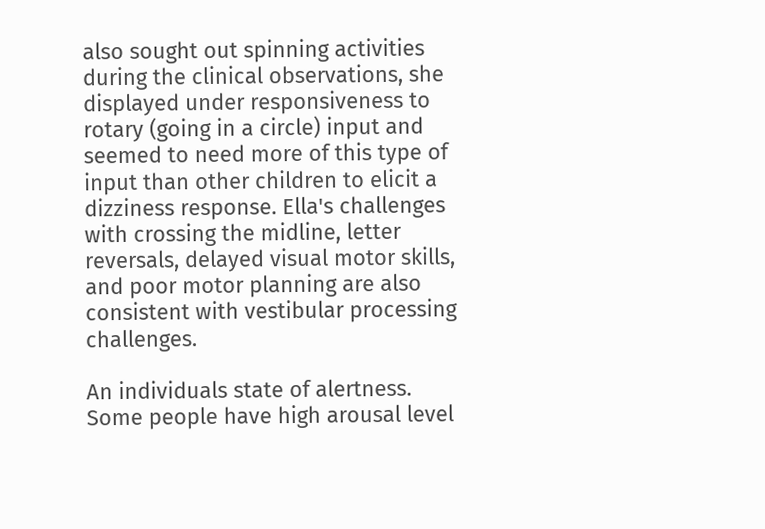also sought out spinning activities during the clinical observations, she displayed under responsiveness to rotary (going in a circle) input and seemed to need more of this type of input than other children to elicit a dizziness response. Ella's challenges with crossing the midline, letter reversals, delayed visual motor skills, and poor motor planning are also consistent with vestibular processing challenges.

An individuals state of alertness. Some people have high arousal level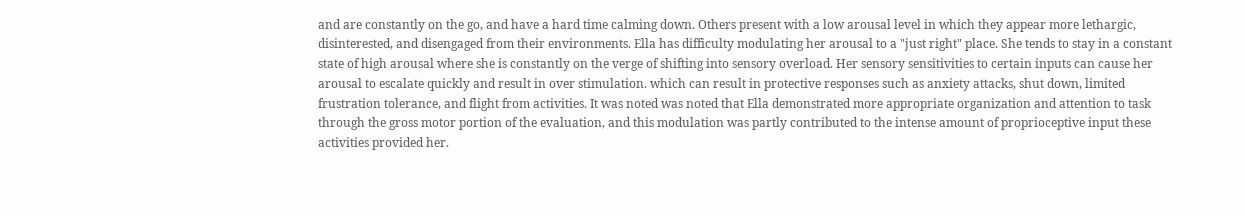and are constantly on the go, and have a hard time calming down. Others present with a low arousal level in which they appear more lethargic, disinterested, and disengaged from their environments. Ella has difficulty modulating her arousal to a "just right" place. She tends to stay in a constant state of high arousal where she is constantly on the verge of shifting into sensory overload. Her sensory sensitivities to certain inputs can cause her arousal to escalate quickly and result in over stimulation. which can result in protective responses such as anxiety attacks, shut down, limited frustration tolerance, and flight from activities. It was noted was noted that Ella demonstrated more appropriate organization and attention to task through the gross motor portion of the evaluation, and this modulation was partly contributed to the intense amount of proprioceptive input these activities provided her.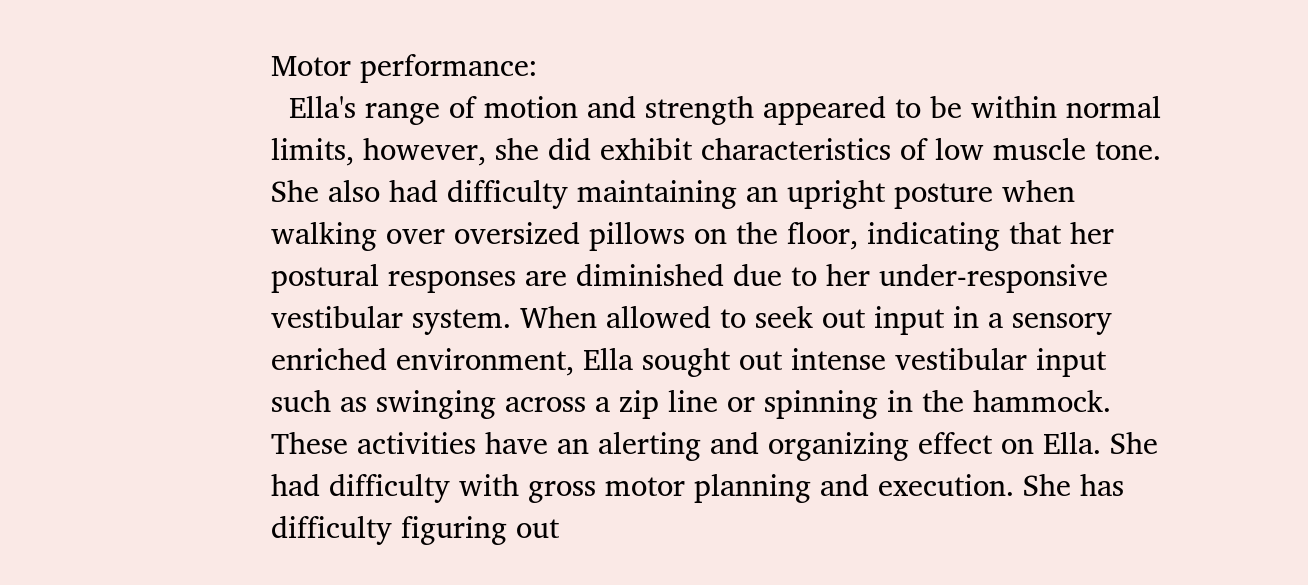Motor performance:
  Ella's range of motion and strength appeared to be within normal limits, however, she did exhibit characteristics of low muscle tone. She also had difficulty maintaining an upright posture when walking over oversized pillows on the floor, indicating that her postural responses are diminished due to her under-responsive vestibular system. When allowed to seek out input in a sensory enriched environment, Ella sought out intense vestibular input such as swinging across a zip line or spinning in the hammock. These activities have an alerting and organizing effect on Ella. She had difficulty with gross motor planning and execution. She has difficulty figuring out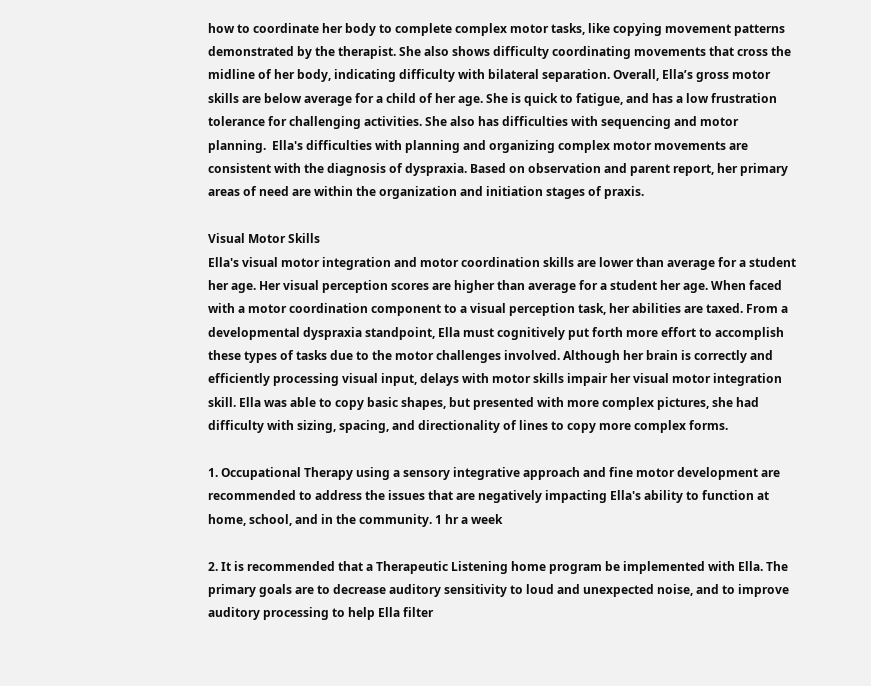how to coordinate her body to complete complex motor tasks, like copying movement patterns demonstrated by the therapist. She also shows difficulty coordinating movements that cross the midline of her body, indicating difficulty with bilateral separation. Overall, Ella’s gross motor skills are below average for a child of her age. She is quick to fatigue, and has a low frustration tolerance for challenging activities. She also has difficulties with sequencing and motor planning.  Ella's difficulties with planning and organizing complex motor movements are consistent with the diagnosis of dyspraxia. Based on observation and parent report, her primary areas of need are within the organization and initiation stages of praxis.

Visual Motor Skills
Ella's visual motor integration and motor coordination skills are lower than average for a student her age. Her visual perception scores are higher than average for a student her age. When faced with a motor coordination component to a visual perception task, her abilities are taxed. From a developmental dyspraxia standpoint, Ella must cognitively put forth more effort to accomplish these types of tasks due to the motor challenges involved. Although her brain is correctly and efficiently processing visual input, delays with motor skills impair her visual motor integration skill. Ella was able to copy basic shapes, but presented with more complex pictures, she had difficulty with sizing, spacing, and directionality of lines to copy more complex forms.

1. Occupational Therapy using a sensory integrative approach and fine motor development are recommended to address the issues that are negatively impacting Ella's ability to function at home, school, and in the community. 1 hr a week

2. It is recommended that a Therapeutic Listening home program be implemented with Ella. The primary goals are to decrease auditory sensitivity to loud and unexpected noise, and to improve auditory processing to help Ella filter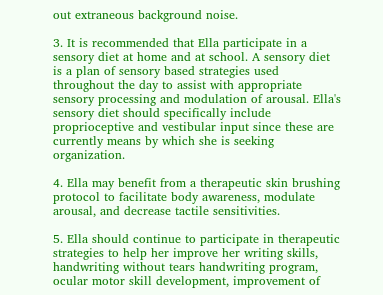out extraneous background noise.

3. It is recommended that Ella participate in a sensory diet at home and at school. A sensory diet is a plan of sensory based strategies used throughout the day to assist with appropriate sensory processing and modulation of arousal. Ella's sensory diet should specifically include proprioceptive and vestibular input since these are currently means by which she is seeking organization.

4. Ella may benefit from a therapeutic skin brushing protocol to facilitate body awareness, modulate arousal, and decrease tactile sensitivities.

5. Ella should continue to participate in therapeutic strategies to help her improve her writing skills, handwriting without tears handwriting program, ocular motor skill development, improvement of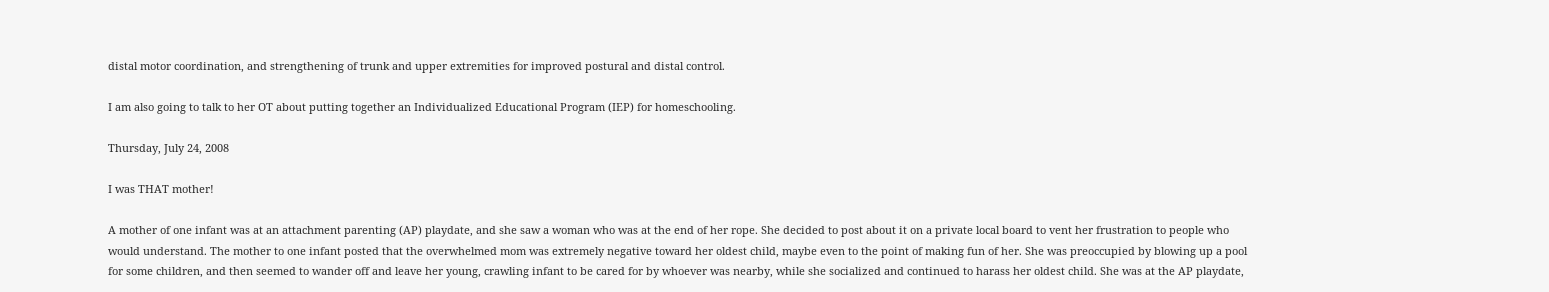distal motor coordination, and strengthening of trunk and upper extremities for improved postural and distal control.

I am also going to talk to her OT about putting together an Individualized Educational Program (IEP) for homeschooling.

Thursday, July 24, 2008

I was THAT mother!

A mother of one infant was at an attachment parenting (AP) playdate, and she saw a woman who was at the end of her rope. She decided to post about it on a private local board to vent her frustration to people who would understand. The mother to one infant posted that the overwhelmed mom was extremely negative toward her oldest child, maybe even to the point of making fun of her. She was preoccupied by blowing up a pool for some children, and then seemed to wander off and leave her young, crawling infant to be cared for by whoever was nearby, while she socialized and continued to harass her oldest child. She was at the AP playdate,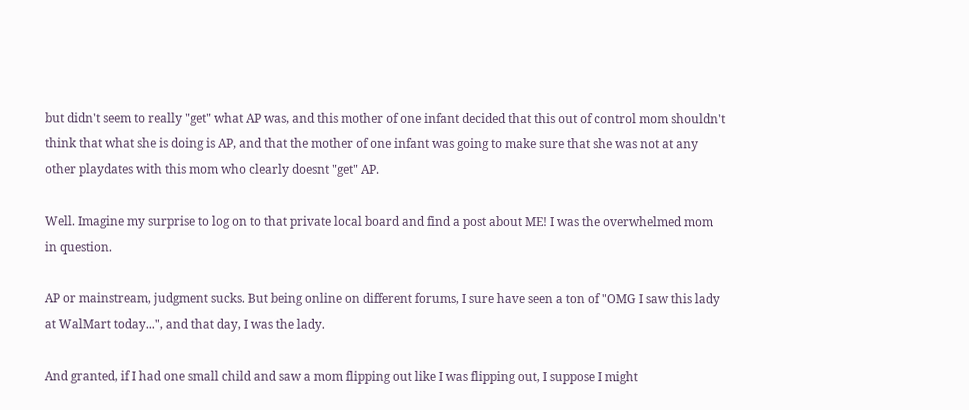but didn't seem to really "get" what AP was, and this mother of one infant decided that this out of control mom shouldn't think that what she is doing is AP, and that the mother of one infant was going to make sure that she was not at any other playdates with this mom who clearly doesnt "get" AP.

Well. Imagine my surprise to log on to that private local board and find a post about ME! I was the overwhelmed mom in question.

AP or mainstream, judgment sucks. But being online on different forums, I sure have seen a ton of "OMG I saw this lady at WalMart today...", and that day, I was the lady.

And granted, if I had one small child and saw a mom flipping out like I was flipping out, I suppose I might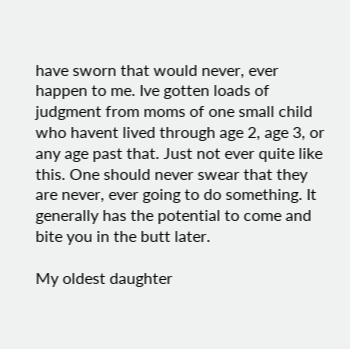have sworn that would never, ever happen to me. Ive gotten loads of judgment from moms of one small child who havent lived through age 2, age 3, or any age past that. Just not ever quite like this. One should never swear that they are never, ever going to do something. It generally has the potential to come and bite you in the butt later.

My oldest daughter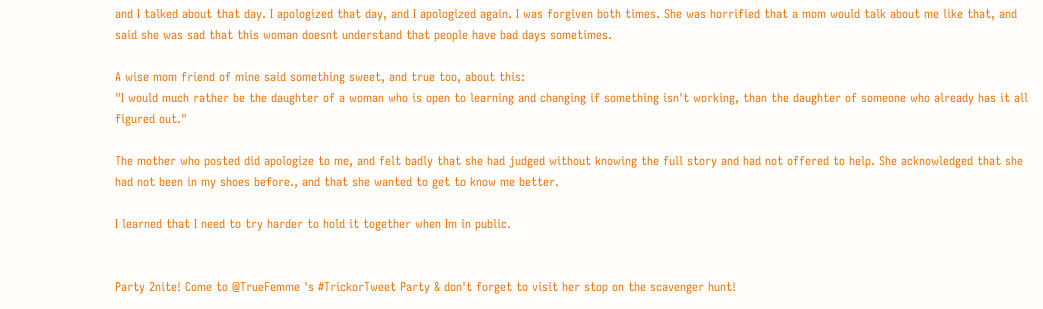and I talked about that day. I apologized that day, and I apologized again. I was forgiven both times. She was horrified that a mom would talk about me like that, and said she was sad that this woman doesnt understand that people have bad days sometimes.

A wise mom friend of mine said something sweet, and true too, about this:
"I would much rather be the daughter of a woman who is open to learning and changing if something isn't working, than the daughter of someone who already has it all figured out."

The mother who posted did apologize to me, and felt badly that she had judged without knowing the full story and had not offered to help. She acknowledged that she had not been in my shoes before., and that she wanted to get to know me better.

I learned that I need to try harder to hold it together when Im in public.


Party 2nite! Come to @TrueFemme 's #TrickorTweet Party & don't forget to visit her stop on the scavenger hunt!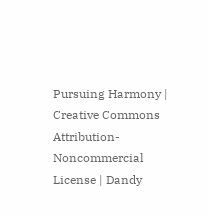Pursuing Harmony | Creative Commons Attribution- Noncommercial License | Dandy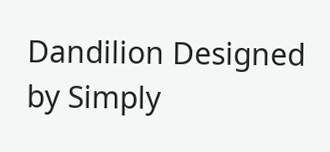Dandilion Designed by Simply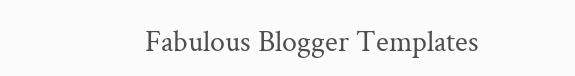Fabulous Blogger Templates